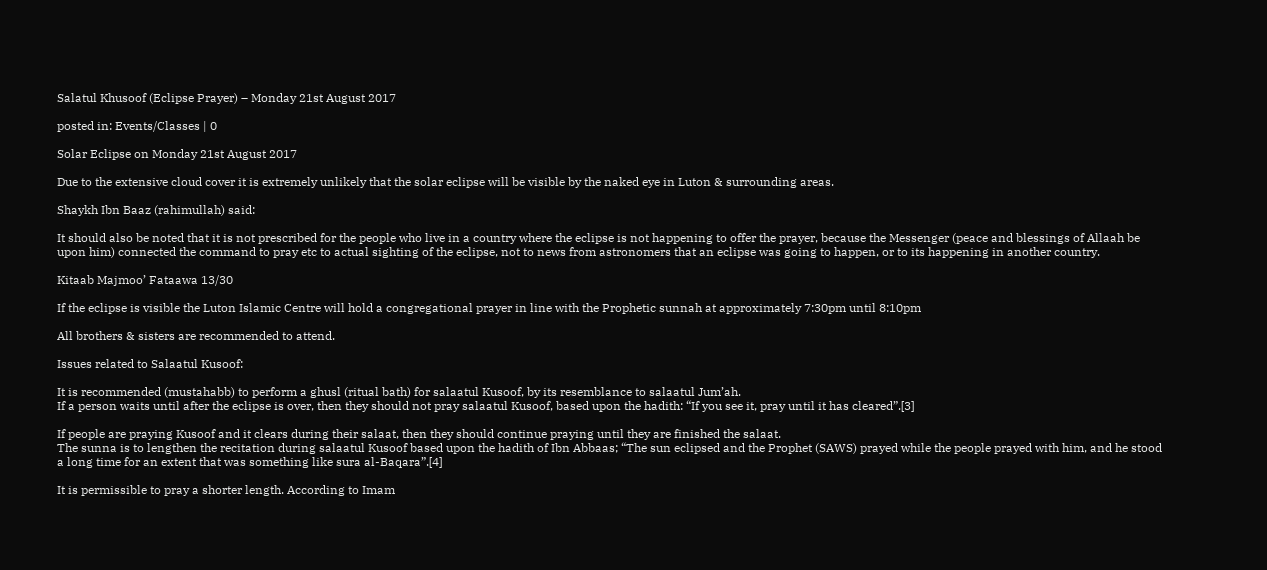Salatul Khusoof (Eclipse Prayer) – Monday 21st August 2017

posted in: Events/Classes | 0

Solar Eclipse on Monday 21st August 2017

Due to the extensive cloud cover it is extremely unlikely that the solar eclipse will be visible by the naked eye in Luton & surrounding areas.

Shaykh Ibn Baaz (rahimullah) said:

It should also be noted that it is not prescribed for the people who live in a country where the eclipse is not happening to offer the prayer, because the Messenger (peace and blessings of Allaah be upon him) connected the command to pray etc to actual sighting of the eclipse, not to news from astronomers that an eclipse was going to happen, or to its happening in another country.

Kitaab Majmoo’ Fataawa 13/30

If the eclipse is visible the Luton Islamic Centre will hold a congregational prayer in line with the Prophetic sunnah at approximately 7:30pm until 8:10pm

All brothers & sisters are recommended to attend.

Issues related to Salaatul Kusoof:

It is recommended (mustahabb) to perform a ghusl (ritual bath) for salaatul Kusoof, by its resemblance to salaatul Jum’ah.
If a person waits until after the eclipse is over, then they should not pray salaatul Kusoof, based upon the hadith: “If you see it, pray until it has cleared”.[3]

If people are praying Kusoof and it clears during their salaat, then they should continue praying until they are finished the salaat.
The sunna is to lengthen the recitation during salaatul Kusoof based upon the hadith of Ibn Abbaas; “The sun eclipsed and the Prophet (SAWS) prayed while the people prayed with him, and he stood a long time for an extent that was something like sura al-Baqara”.[4]

It is permissible to pray a shorter length. According to Imam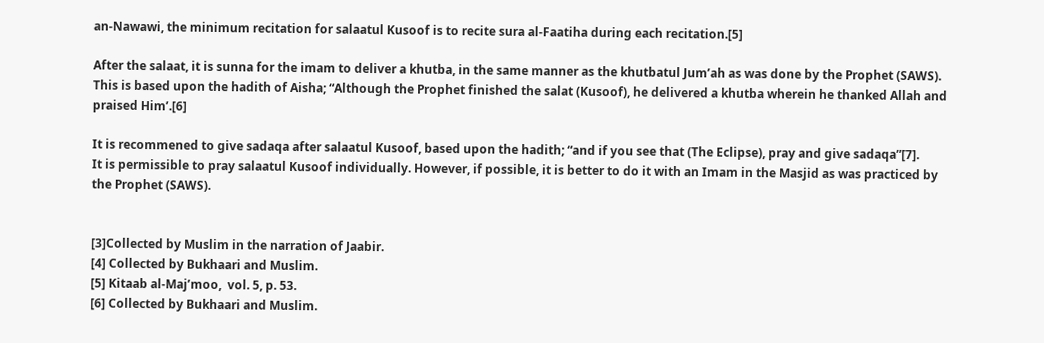an-Nawawi, the minimum recitation for salaatul Kusoof is to recite sura al-Faatiha during each recitation.[5]

After the salaat, it is sunna for the imam to deliver a khutba, in the same manner as the khutbatul Jum’ah as was done by the Prophet (SAWS). This is based upon the hadith of Aisha; “Although the Prophet finished the salat (Kusoof), he delivered a khutba wherein he thanked Allah and praised Him’.[6]

It is recommened to give sadaqa after salaatul Kusoof, based upon the hadith; “and if you see that (The Eclipse), pray and give sadaqa”[7].
It is permissible to pray salaatul Kusoof individually. However, if possible, it is better to do it with an Imam in the Masjid as was practiced by the Prophet (SAWS).


[3]Collected by Muslim in the narration of Jaabir.
[4] Collected by Bukhaari and Muslim.
[5] Kitaab al-Maj’moo,  vol. 5, p. 53.
[6] Collected by Bukhaari and Muslim.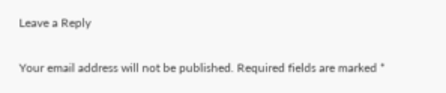Leave a Reply

Your email address will not be published. Required fields are marked *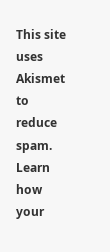This site uses Akismet to reduce spam. Learn how your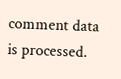comment data is processed.